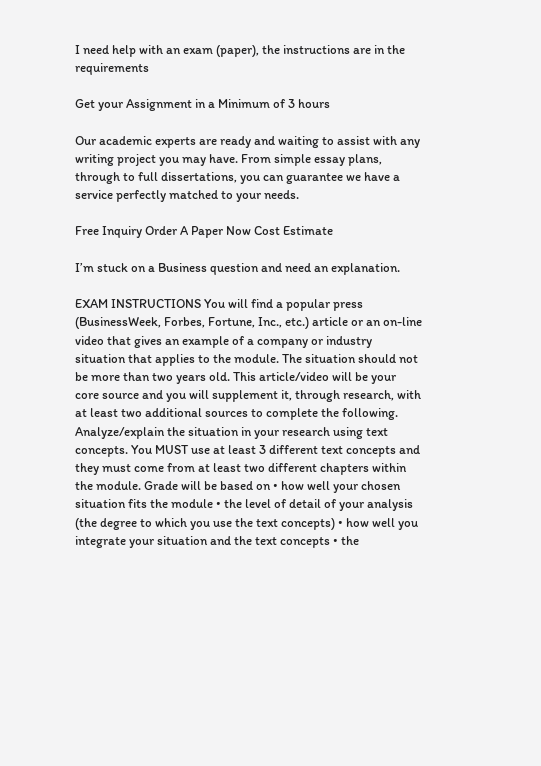I need help with an exam (paper), the instructions are in the requirements

Get your Assignment in a Minimum of 3 hours

Our academic experts are ready and waiting to assist with any writing project you may have. From simple essay plans, through to full dissertations, you can guarantee we have a service perfectly matched to your needs.

Free Inquiry Order A Paper Now Cost Estimate

I’m stuck on a Business question and need an explanation.

EXAM INSTRUCTIONS You will find a popular press (BusinessWeek, Forbes, Fortune, Inc., etc.) article or an on-line video that gives an example of a company or industry situation that applies to the module. The situation should not be more than two years old. This article/video will be your core source and you will supplement it, through research, with at least two additional sources to complete the following. Analyze/explain the situation in your research using text concepts. You MUST use at least 3 different text concepts and they must come from at least two different chapters within the module. Grade will be based on • how well your chosen situation fits the module • the level of detail of your analysis (the degree to which you use the text concepts) • how well you integrate your situation and the text concepts • the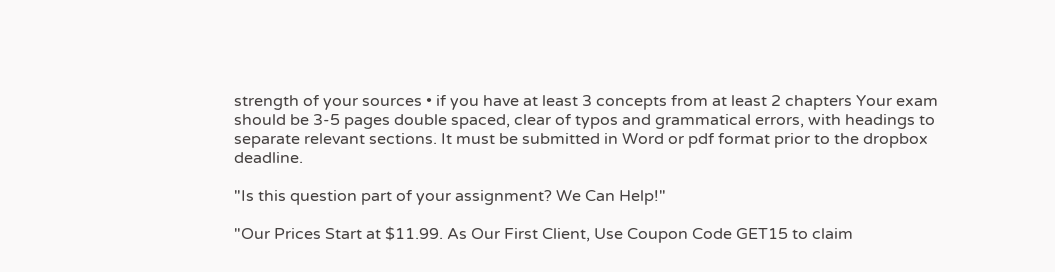strength of your sources • if you have at least 3 concepts from at least 2 chapters Your exam should be 3-5 pages double spaced, clear of typos and grammatical errors, with headings to separate relevant sections. It must be submitted in Word or pdf format prior to the dropbox deadline.

"Is this question part of your assignment? We Can Help!"

"Our Prices Start at $11.99. As Our First Client, Use Coupon Code GET15 to claim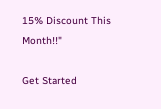15% Discount This Month!!"

Get Started